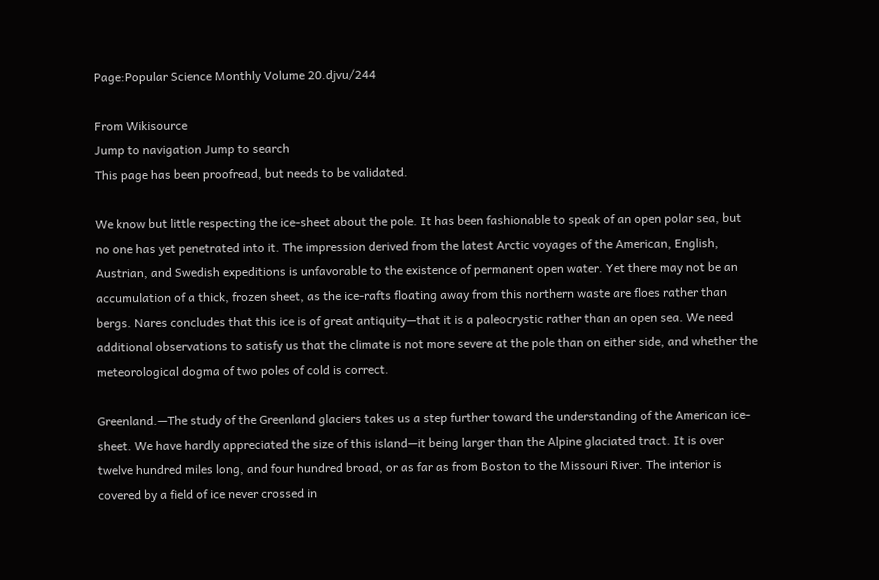Page:Popular Science Monthly Volume 20.djvu/244

From Wikisource
Jump to navigation Jump to search
This page has been proofread, but needs to be validated.

We know but little respecting the ice-sheet about the pole. It has been fashionable to speak of an open polar sea, but no one has yet penetrated into it. The impression derived from the latest Arctic voyages of the American, English, Austrian, and Swedish expeditions is unfavorable to the existence of permanent open water. Yet there may not be an accumulation of a thick, frozen sheet, as the ice-rafts floating away from this northern waste are floes rather than bergs. Nares concludes that this ice is of great antiquity—that it is a paleocrystic rather than an open sea. We need additional observations to satisfy us that the climate is not more severe at the pole than on either side, and whether the meteorological dogma of two poles of cold is correct.

Greenland.—The study of the Greenland glaciers takes us a step further toward the understanding of the American ice-sheet. We have hardly appreciated the size of this island—it being larger than the Alpine glaciated tract. It is over twelve hundred miles long, and four hundred broad, or as far as from Boston to the Missouri River. The interior is covered by a field of ice never crossed in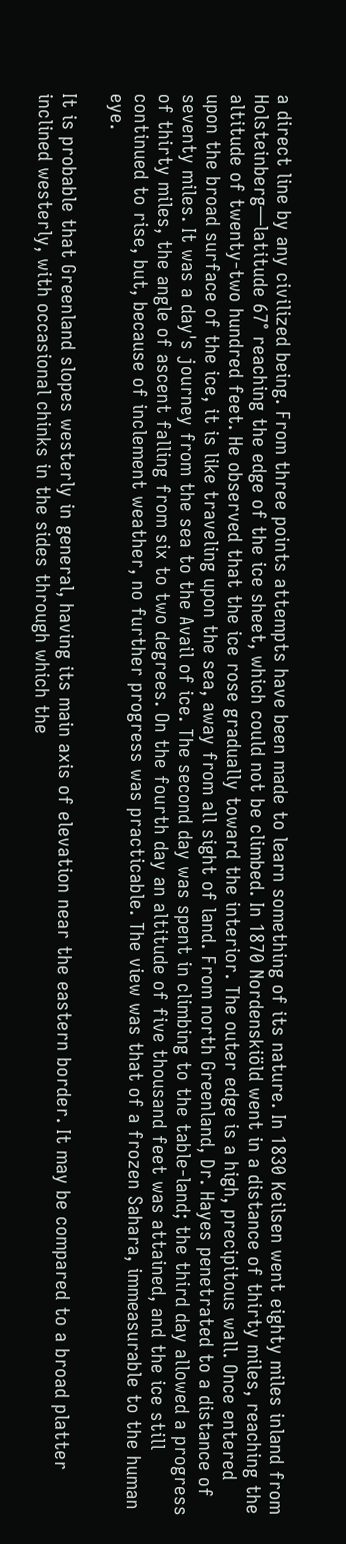a direct line by any civilized being. From three points attempts have been made to learn something of its nature. In 1830 Keilsen went eighty miles inland from Holsteinberg—latitude 67° reaching the edge of the ice sheet, which could not be climbed. In 1870 Nordenskiöld went in a distance of thirty miles, reaching the altitude of twenty-two hundred feet. He observed that the ice rose gradually toward the interior. The outer edge is a high, precipitous wall. Once entered upon the broad surface of the ice, it is like traveling upon the sea, away from all sight of land. From north Greenland, Dr. Hayes penetrated to a distance of seventy miles. It was a day's journey from the sea to the Avail of ice. The second day was spent in climbing to the table-land; the third day allowed a progress of thirty miles, the angle of ascent falling from six to two degrees. On the fourth day an altitude of five thousand feet was attained, and the ice still continued to rise, but, because of inclement weather, no further progress was practicable. The view was that of a frozen Sahara, immeasurable to the human eye.

It is probable that Greenland slopes westerly in general, having its main axis of elevation near the eastern border. It may be compared to a broad platter inclined westerly, with occasional chinks in the sides through which the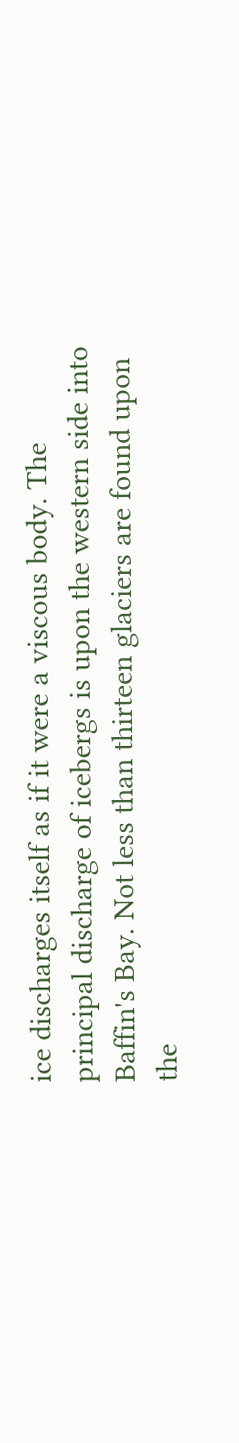ice discharges itself as if it were a viscous body. The principal discharge of icebergs is upon the western side into Baffin's Bay. Not less than thirteen glaciers are found upon the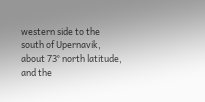western side to the south of Upernavik, about 73° north latitude, and the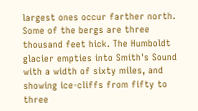largest ones occur farther north. Some of the bergs are three thousand feet hick. The Humboldt glacier empties into Smith's Sound with a width of sixty miles, and showing ice-cliffs from fifty to three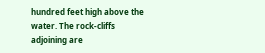hundred feet high above the water. The rock-cliffs adjoining are